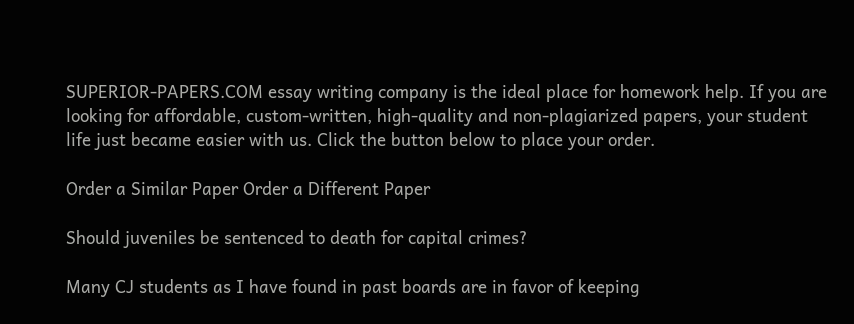SUPERIOR-PAPERS.COM essay writing company is the ideal place for homework help. If you are looking for affordable, custom-written, high-quality and non-plagiarized papers, your student life just became easier with us. Click the button below to place your order.

Order a Similar Paper Order a Different Paper

Should juveniles be sentenced to death for capital crimes?

Many CJ students as I have found in past boards are in favor of keeping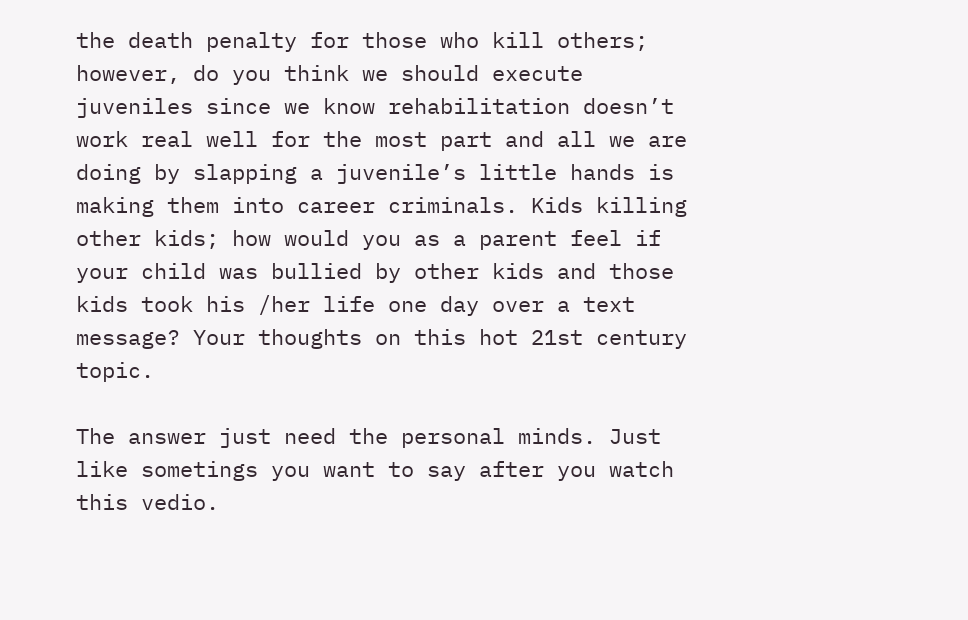the death penalty for those who kill others; however, do you think we should execute juveniles since we know rehabilitation doesn’t work real well for the most part and all we are doing by slapping a juvenile’s little hands is making them into career criminals. Kids killing other kids; how would you as a parent feel if your child was bullied by other kids and those kids took his /her life one day over a text message? Your thoughts on this hot 21st century topic.

The answer just need the personal minds. Just like sometings you want to say after you watch this vedio.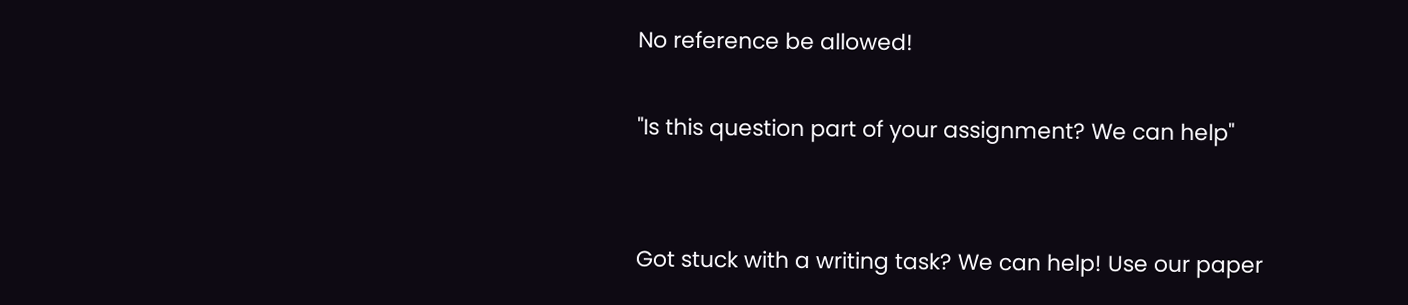No reference be allowed!

"Is this question part of your assignment? We can help"


Got stuck with a writing task? We can help! Use our paper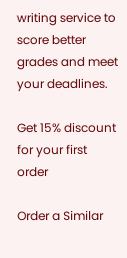writing service to score better grades and meet your deadlines.

Get 15% discount for your first order

Order a Similar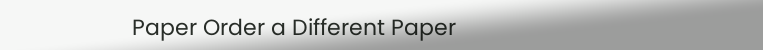Paper Order a Different Paper